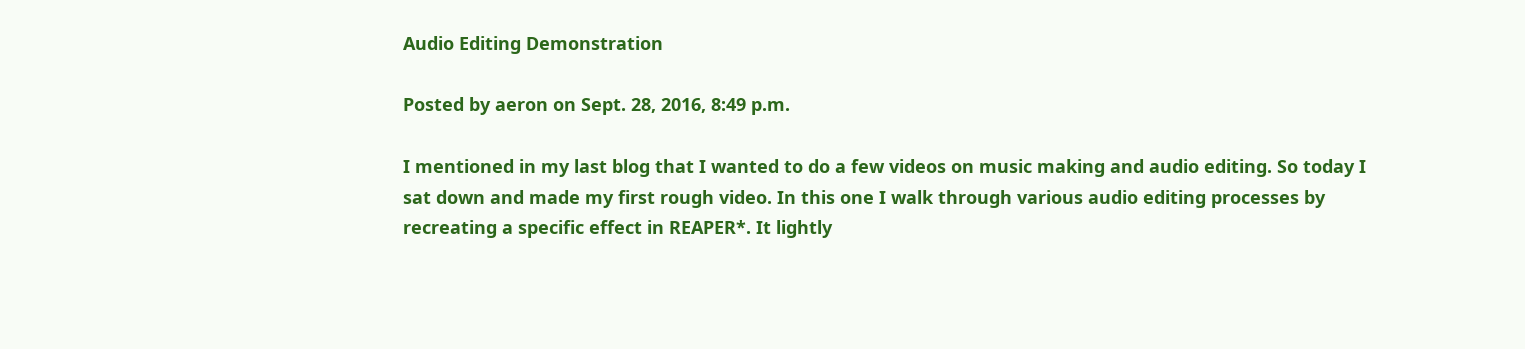Audio Editing Demonstration

Posted by aeron on Sept. 28, 2016, 8:49 p.m.

I mentioned in my last blog that I wanted to do a few videos on music making and audio editing. So today I sat down and made my first rough video. In this one I walk through various audio editing processes by recreating a specific effect in REAPER*. It lightly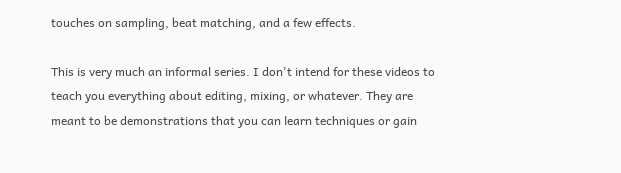touches on sampling, beat matching, and a few effects.

This is very much an informal series. I don't intend for these videos to teach you everything about editing, mixing, or whatever. They are meant to be demonstrations that you can learn techniques or gain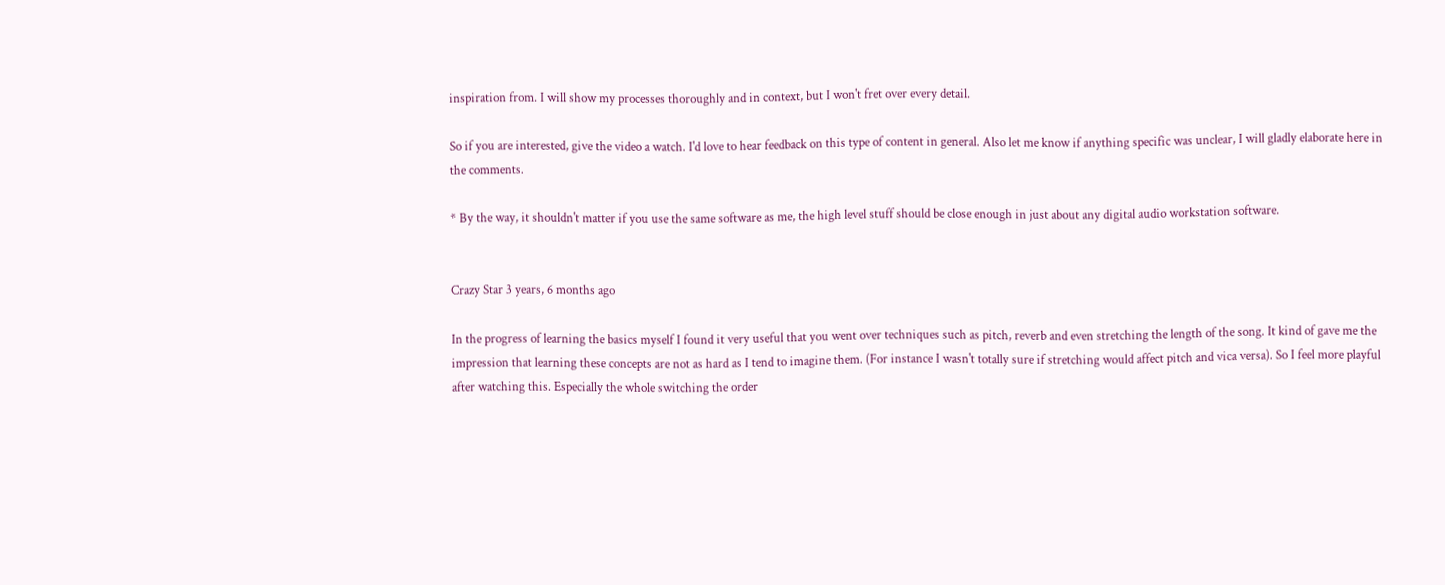inspiration from. I will show my processes thoroughly and in context, but I won't fret over every detail.

So if you are interested, give the video a watch. I'd love to hear feedback on this type of content in general. Also let me know if anything specific was unclear, I will gladly elaborate here in the comments.

* By the way, it shouldn't matter if you use the same software as me, the high level stuff should be close enough in just about any digital audio workstation software.


Crazy Star 3 years, 6 months ago

In the progress of learning the basics myself I found it very useful that you went over techniques such as pitch, reverb and even stretching the length of the song. It kind of gave me the impression that learning these concepts are not as hard as I tend to imagine them. (For instance I wasn't totally sure if stretching would affect pitch and vica versa). So I feel more playful after watching this. Especially the whole switching the order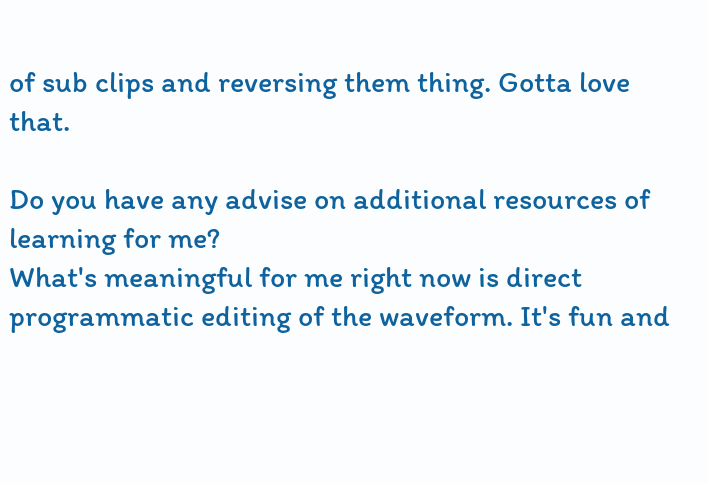of sub clips and reversing them thing. Gotta love that.

Do you have any advise on additional resources of learning for me?
What's meaningful for me right now is direct programmatic editing of the waveform. It's fun and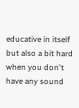educative in itself but also a bit hard when you don't have any sound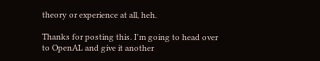theory or experience at all, heh.

Thanks for posting this. I'm going to head over to OpenAL and give it another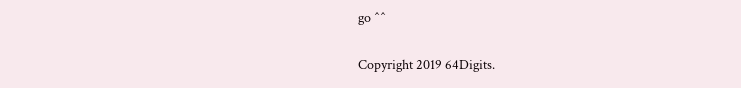go ^^

Copyright 2019 64Digits.